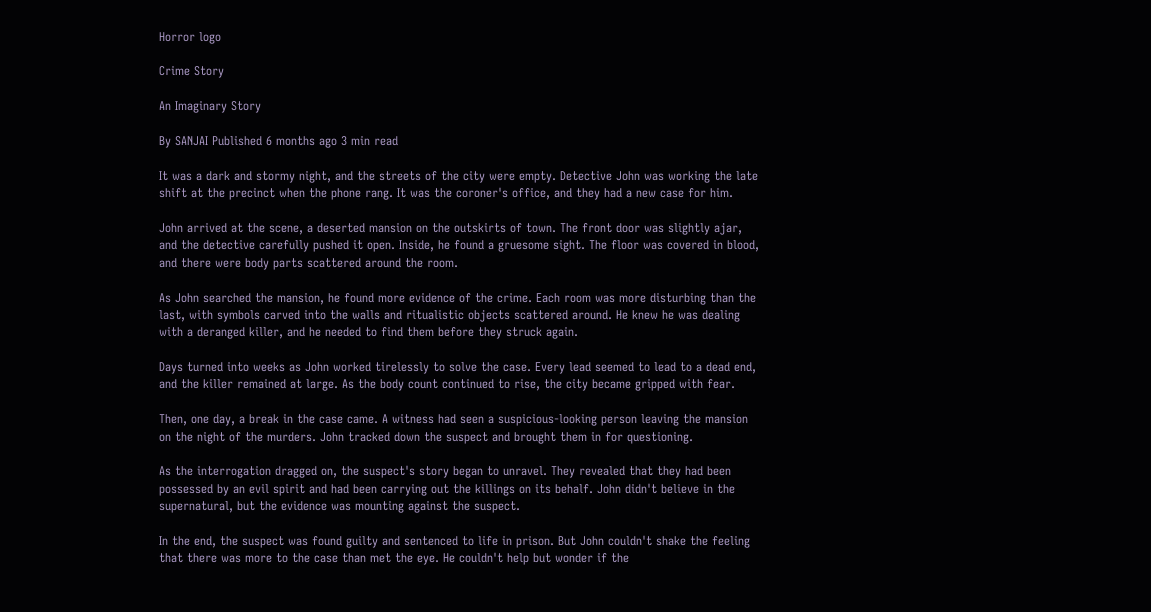Horror logo

Crime Story

An Imaginary Story

By SANJAI Published 6 months ago 3 min read

It was a dark and stormy night, and the streets of the city were empty. Detective John was working the late shift at the precinct when the phone rang. It was the coroner's office, and they had a new case for him.

John arrived at the scene, a deserted mansion on the outskirts of town. The front door was slightly ajar, and the detective carefully pushed it open. Inside, he found a gruesome sight. The floor was covered in blood, and there were body parts scattered around the room.

As John searched the mansion, he found more evidence of the crime. Each room was more disturbing than the last, with symbols carved into the walls and ritualistic objects scattered around. He knew he was dealing with a deranged killer, and he needed to find them before they struck again.

Days turned into weeks as John worked tirelessly to solve the case. Every lead seemed to lead to a dead end, and the killer remained at large. As the body count continued to rise, the city became gripped with fear.

Then, one day, a break in the case came. A witness had seen a suspicious-looking person leaving the mansion on the night of the murders. John tracked down the suspect and brought them in for questioning.

As the interrogation dragged on, the suspect's story began to unravel. They revealed that they had been possessed by an evil spirit and had been carrying out the killings on its behalf. John didn't believe in the supernatural, but the evidence was mounting against the suspect.

In the end, the suspect was found guilty and sentenced to life in prison. But John couldn't shake the feeling that there was more to the case than met the eye. He couldn't help but wonder if the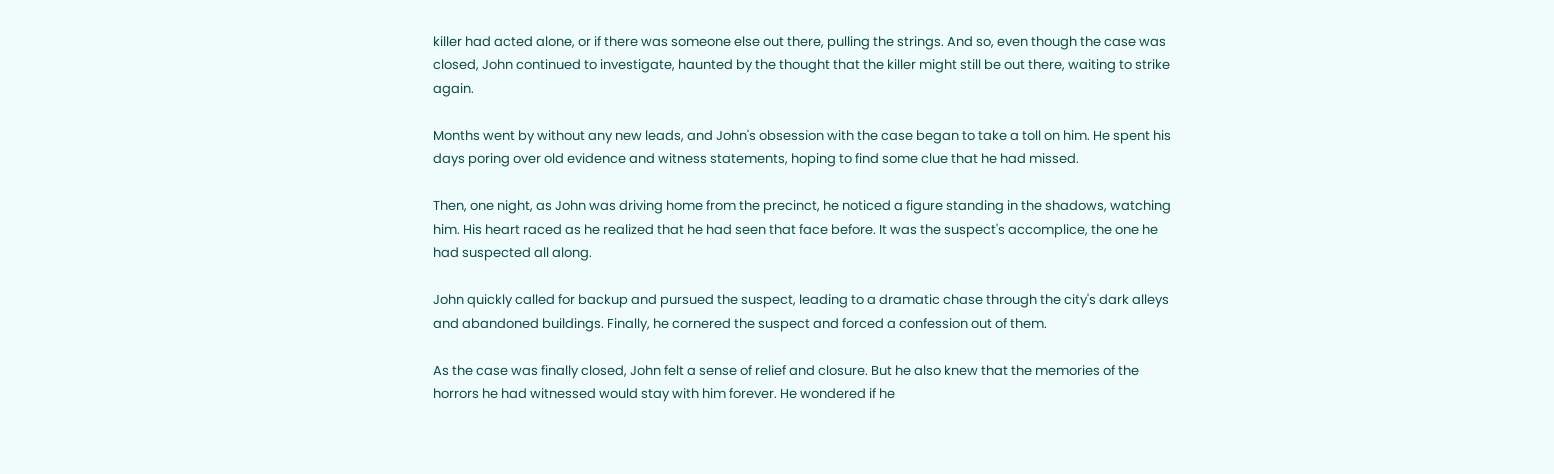killer had acted alone, or if there was someone else out there, pulling the strings. And so, even though the case was closed, John continued to investigate, haunted by the thought that the killer might still be out there, waiting to strike again.

Months went by without any new leads, and John's obsession with the case began to take a toll on him. He spent his days poring over old evidence and witness statements, hoping to find some clue that he had missed.

Then, one night, as John was driving home from the precinct, he noticed a figure standing in the shadows, watching him. His heart raced as he realized that he had seen that face before. It was the suspect's accomplice, the one he had suspected all along.

John quickly called for backup and pursued the suspect, leading to a dramatic chase through the city's dark alleys and abandoned buildings. Finally, he cornered the suspect and forced a confession out of them.

As the case was finally closed, John felt a sense of relief and closure. But he also knew that the memories of the horrors he had witnessed would stay with him forever. He wondered if he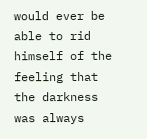would ever be able to rid himself of the feeling that the darkness was always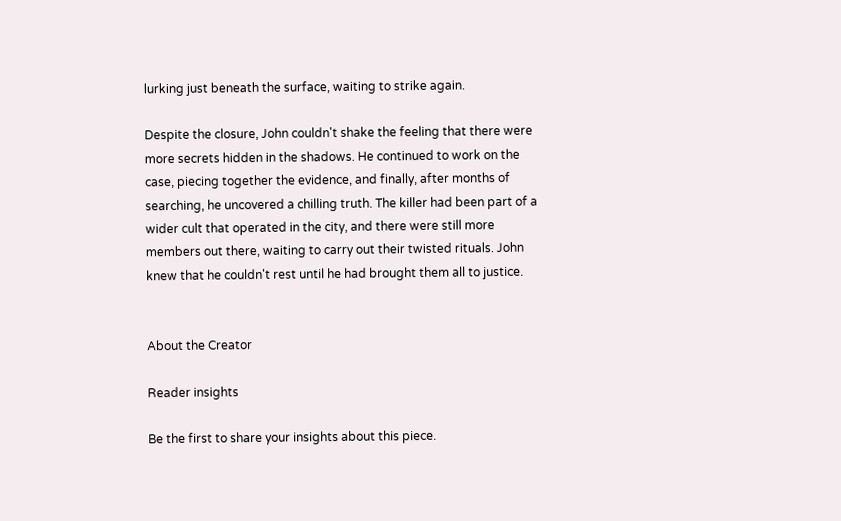lurking just beneath the surface, waiting to strike again.

Despite the closure, John couldn't shake the feeling that there were more secrets hidden in the shadows. He continued to work on the case, piecing together the evidence, and finally, after months of searching, he uncovered a chilling truth. The killer had been part of a wider cult that operated in the city, and there were still more members out there, waiting to carry out their twisted rituals. John knew that he couldn't rest until he had brought them all to justice.


About the Creator

Reader insights

Be the first to share your insights about this piece.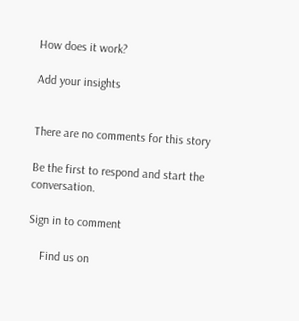How does it work?

Add your insights


There are no comments for this story

Be the first to respond and start the conversation.

Sign in to comment

    Find us on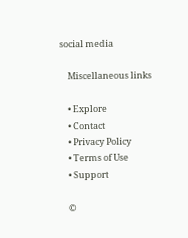social media

    Miscellaneous links

    • Explore
    • Contact
    • Privacy Policy
    • Terms of Use
    • Support

    ©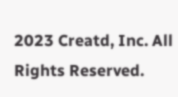2023 Creatd, Inc. All Rights Reserved.